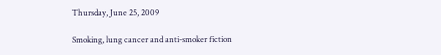Thursday, June 25, 2009

Smoking, lung cancer and anti-smoker fiction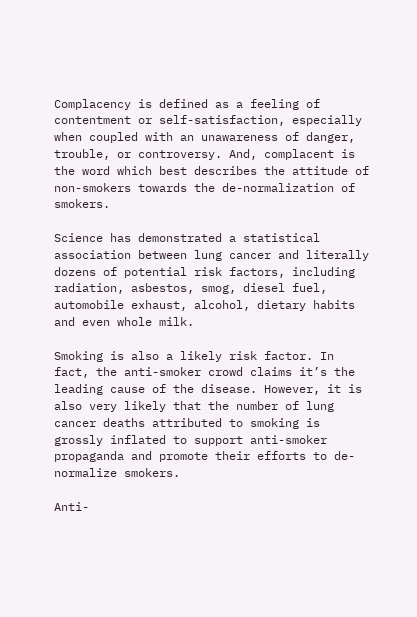Complacency is defined as a feeling of contentment or self-satisfaction, especially when coupled with an unawareness of danger, trouble, or controversy. And, complacent is the word which best describes the attitude of non-smokers towards the de-normalization of smokers.

Science has demonstrated a statistical association between lung cancer and literally dozens of potential risk factors, including radiation, asbestos, smog, diesel fuel, automobile exhaust, alcohol, dietary habits and even whole milk.

Smoking is also a likely risk factor. In fact, the anti-smoker crowd claims it’s the leading cause of the disease. However, it is also very likely that the number of lung cancer deaths attributed to smoking is grossly inflated to support anti-smoker propaganda and promote their efforts to de-normalize smokers.

Anti-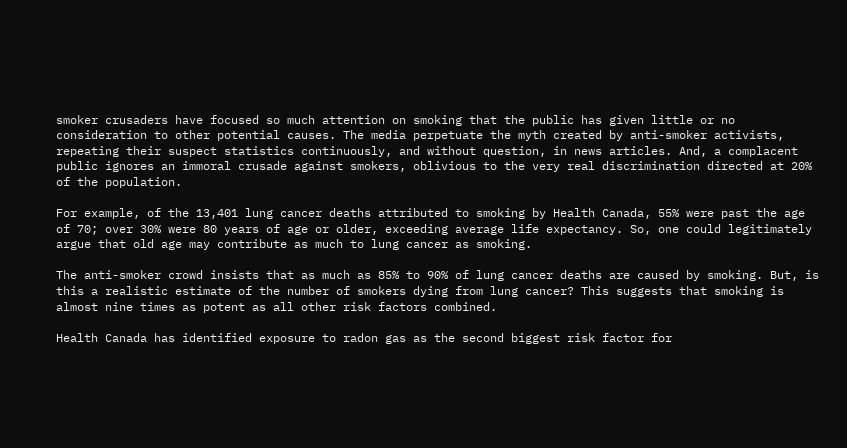smoker crusaders have focused so much attention on smoking that the public has given little or no consideration to other potential causes. The media perpetuate the myth created by anti-smoker activists, repeating their suspect statistics continuously, and without question, in news articles. And, a complacent public ignores an immoral crusade against smokers, oblivious to the very real discrimination directed at 20% of the population.

For example, of the 13,401 lung cancer deaths attributed to smoking by Health Canada, 55% were past the age of 70; over 30% were 80 years of age or older, exceeding average life expectancy. So, one could legitimately argue that old age may contribute as much to lung cancer as smoking.

The anti-smoker crowd insists that as much as 85% to 90% of lung cancer deaths are caused by smoking. But, is this a realistic estimate of the number of smokers dying from lung cancer? This suggests that smoking is almost nine times as potent as all other risk factors combined.

Health Canada has identified exposure to radon gas as the second biggest risk factor for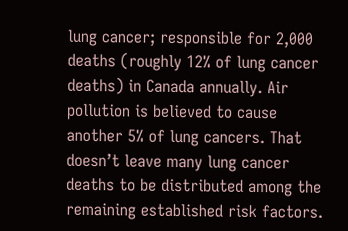lung cancer; responsible for 2,000 deaths (roughly 12% of lung cancer deaths) in Canada annually. Air pollution is believed to cause another 5% of lung cancers. That doesn’t leave many lung cancer deaths to be distributed among the remaining established risk factors.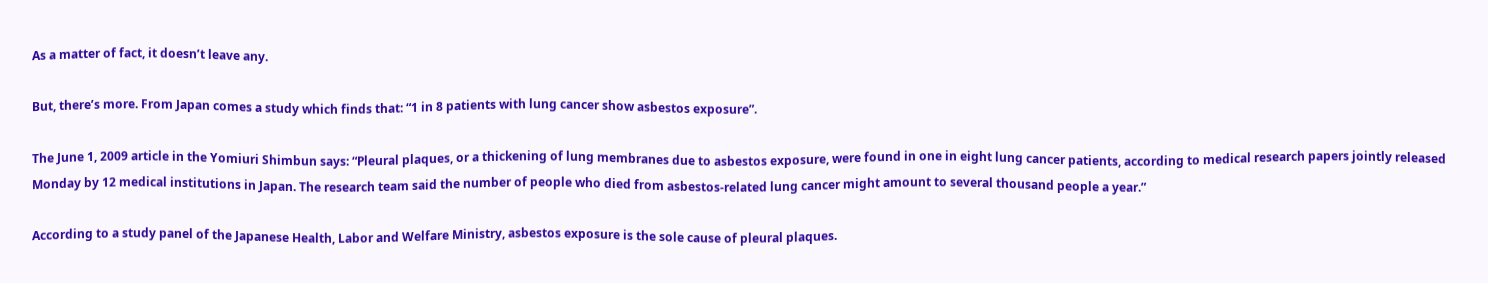As a matter of fact, it doesn’t leave any.

But, there’s more. From Japan comes a study which finds that: “1 in 8 patients with lung cancer show asbestos exposure”.

The June 1, 2009 article in the Yomiuri Shimbun says: “Pleural plaques, or a thickening of lung membranes due to asbestos exposure, were found in one in eight lung cancer patients, according to medical research papers jointly released Monday by 12 medical institutions in Japan. The research team said the number of people who died from asbestos-related lung cancer might amount to several thousand people a year.”

According to a study panel of the Japanese Health, Labor and Welfare Ministry, asbestos exposure is the sole cause of pleural plaques.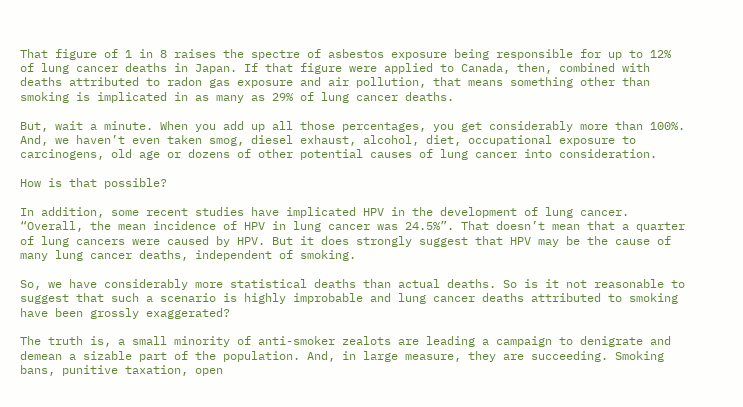That figure of 1 in 8 raises the spectre of asbestos exposure being responsible for up to 12% of lung cancer deaths in Japan. If that figure were applied to Canada, then, combined with deaths attributed to radon gas exposure and air pollution, that means something other than smoking is implicated in as many as 29% of lung cancer deaths.

But, wait a minute. When you add up all those percentages, you get considerably more than 100%. And, we haven’t even taken smog, diesel exhaust, alcohol, diet, occupational exposure to carcinogens, old age or dozens of other potential causes of lung cancer into consideration.

How is that possible?

In addition, some recent studies have implicated HPV in the development of lung cancer. “Overall, the mean incidence of HPV in lung cancer was 24.5%”. That doesn’t mean that a quarter of lung cancers were caused by HPV. But it does strongly suggest that HPV may be the cause of many lung cancer deaths, independent of smoking.

So, we have considerably more statistical deaths than actual deaths. So is it not reasonable to suggest that such a scenario is highly improbable and lung cancer deaths attributed to smoking have been grossly exaggerated?

The truth is, a small minority of anti-smoker zealots are leading a campaign to denigrate and demean a sizable part of the population. And, in large measure, they are succeeding. Smoking bans, punitive taxation, open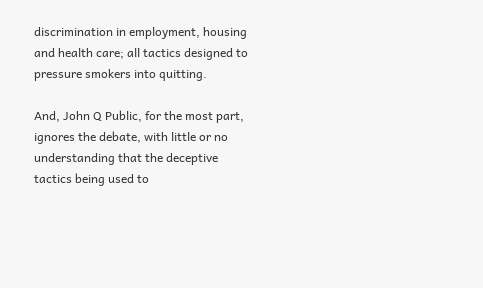discrimination in employment, housing and health care; all tactics designed to pressure smokers into quitting.

And, John Q Public, for the most part, ignores the debate, with little or no understanding that the deceptive tactics being used to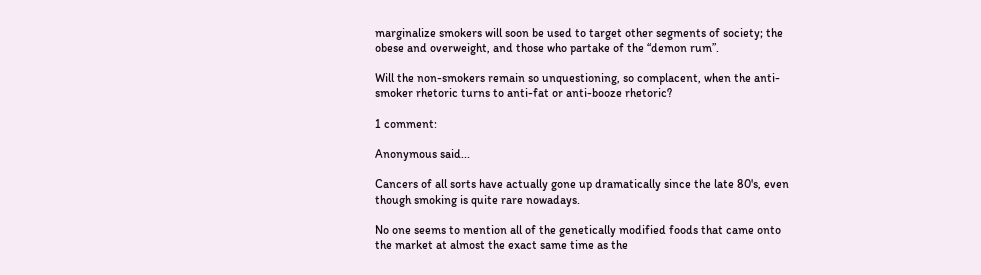marginalize smokers will soon be used to target other segments of society; the obese and overweight, and those who partake of the “demon rum”.

Will the non-smokers remain so unquestioning, so complacent, when the anti-smoker rhetoric turns to anti-fat or anti-booze rhetoric?

1 comment:

Anonymous said...

Cancers of all sorts have actually gone up dramatically since the late 80's, even though smoking is quite rare nowadays.

No one seems to mention all of the genetically modified foods that came onto the market at almost the exact same time as the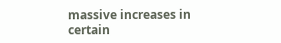massive increases in certain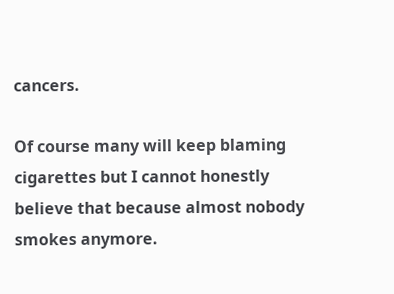cancers.

Of course many will keep blaming cigarettes but I cannot honestly believe that because almost nobody smokes anymore.